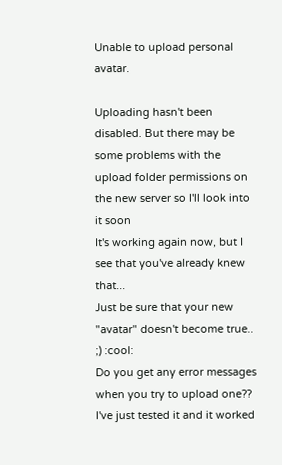Unable to upload personal avatar.

Uploading hasn't been disabled. But there may be some problems with the upload folder permissions on the new server so I'll look into it soon
It's working again now, but I see that you've already knew that...
Just be sure that your new "avatar" doesn't become true.. ;) :cool:
Do you get any error messages when you try to upload one??
I've just tested it and it worked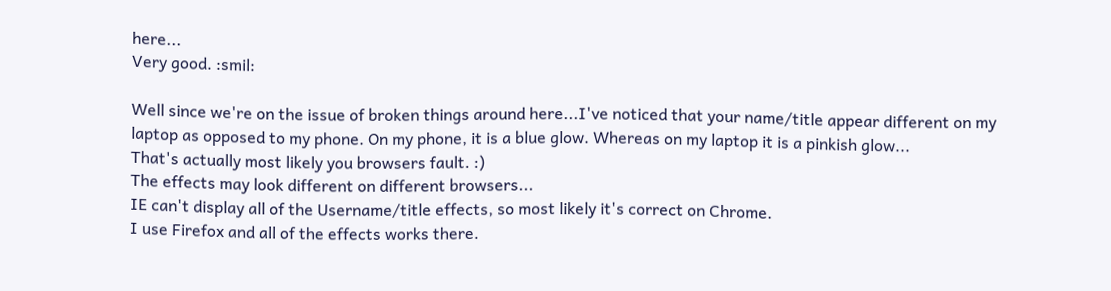here...
Very good. :smil:

Well since we're on the issue of broken things around here...I've noticed that your name/title appear different on my laptop as opposed to my phone. On my phone, it is a blue glow. Whereas on my laptop it is a pinkish glow...
That's actually most likely you browsers fault. :)
The effects may look different on different browsers...
IE can't display all of the Username/title effects, so most likely it's correct on Chrome.
I use Firefox and all of the effects works there.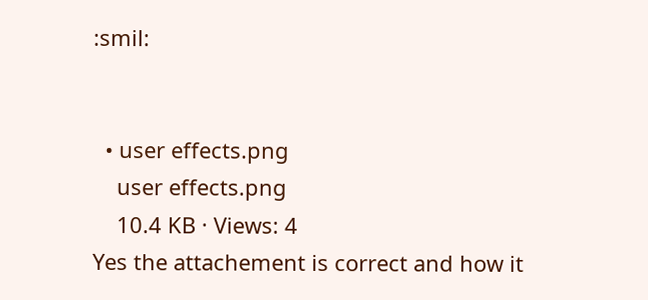:smil:


  • user effects.png
    user effects.png
    10.4 KB · Views: 4
Yes the attachement is correct and how it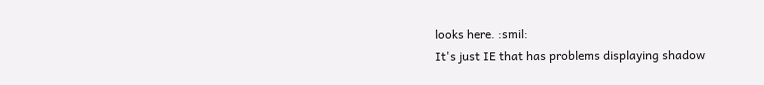looks here. :smil:
It's just IE that has problems displaying shadow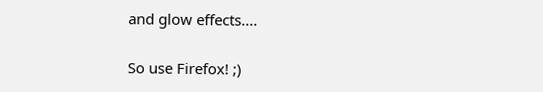and glow effects....

So use Firefox! ;)